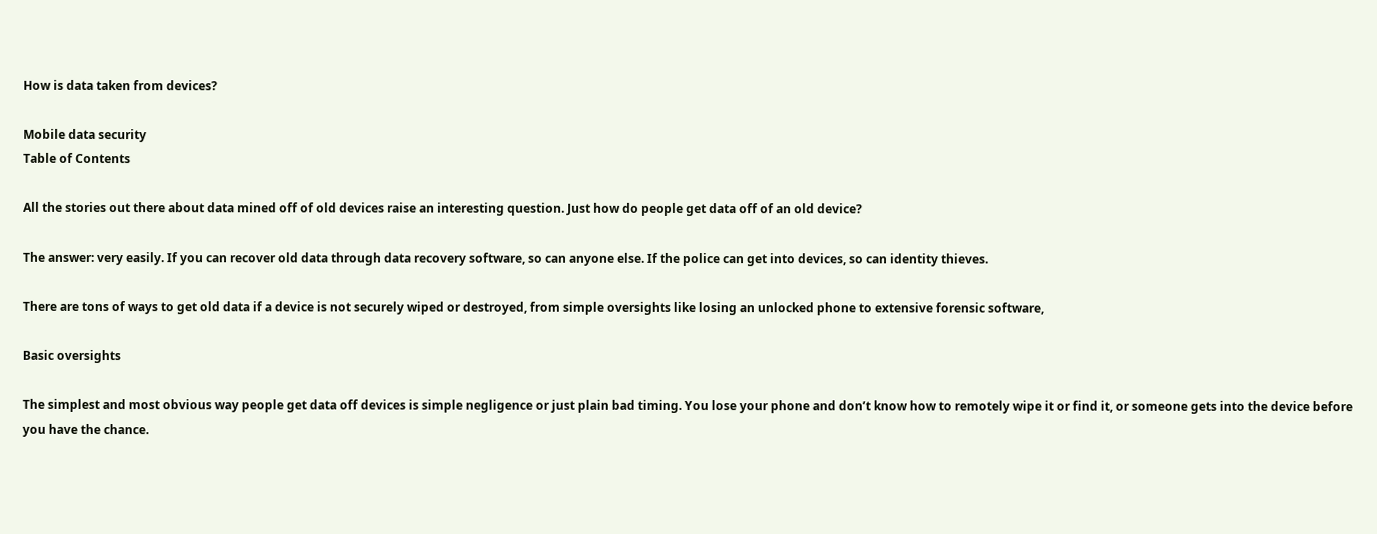How is data taken from devices?

Mobile data security
Table of Contents

All the stories out there about data mined off of old devices raise an interesting question. Just how do people get data off of an old device?

The answer: very easily. If you can recover old data through data recovery software, so can anyone else. If the police can get into devices, so can identity thieves.

There are tons of ways to get old data if a device is not securely wiped or destroyed, from simple oversights like losing an unlocked phone to extensive forensic software,

Basic oversights

The simplest and most obvious way people get data off devices is simple negligence or just plain bad timing. You lose your phone and don’t know how to remotely wipe it or find it, or someone gets into the device before you have the chance.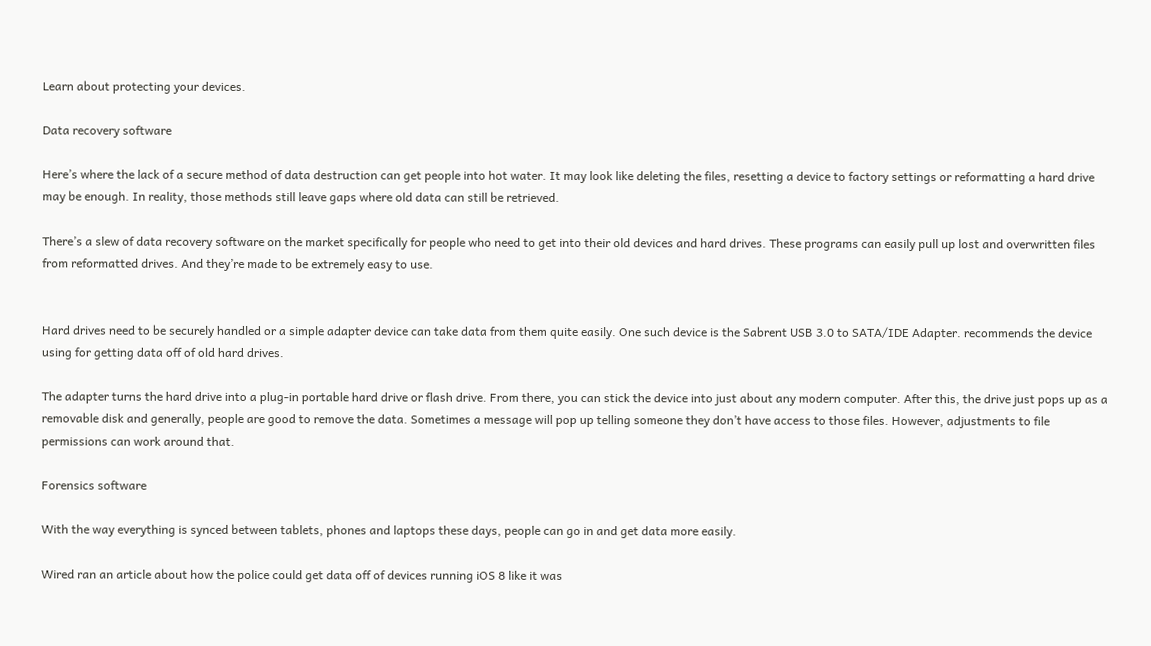Learn about protecting your devices.

Data recovery software

Here’s where the lack of a secure method of data destruction can get people into hot water. It may look like deleting the files, resetting a device to factory settings or reformatting a hard drive may be enough. In reality, those methods still leave gaps where old data can still be retrieved.

There’s a slew of data recovery software on the market specifically for people who need to get into their old devices and hard drives. These programs can easily pull up lost and overwritten files from reformatted drives. And they’re made to be extremely easy to use.


Hard drives need to be securely handled or a simple adapter device can take data from them quite easily. One such device is the Sabrent USB 3.0 to SATA/IDE Adapter. recommends the device using for getting data off of old hard drives.

The adapter turns the hard drive into a plug-in portable hard drive or flash drive. From there, you can stick the device into just about any modern computer. After this, the drive just pops up as a removable disk and generally, people are good to remove the data. Sometimes a message will pop up telling someone they don’t have access to those files. However, adjustments to file permissions can work around that.

Forensics software

With the way everything is synced between tablets, phones and laptops these days, people can go in and get data more easily.

Wired ran an article about how the police could get data off of devices running iOS 8 like it was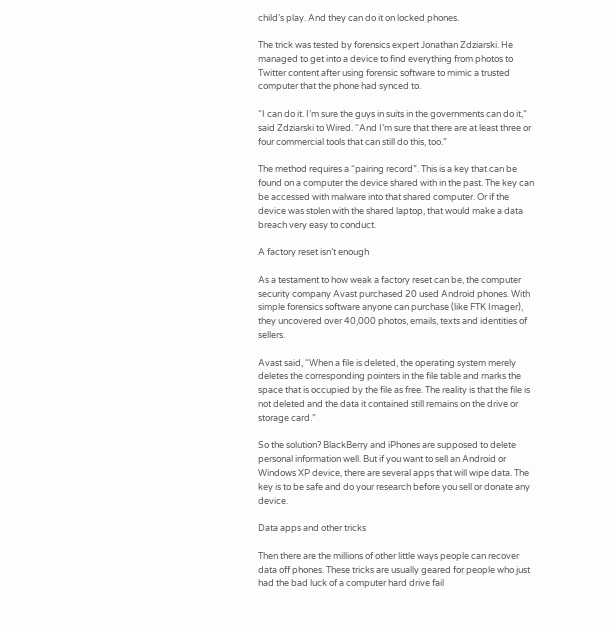child’s play. And they can do it on locked phones.

The trick was tested by forensics expert Jonathan Zdziarski. He managed to get into a device to find everything from photos to Twitter content after using forensic software to mimic a trusted computer that the phone had synced to.

“I can do it. I’m sure the guys in suits in the governments can do it,” said Zdziarski to Wired. “And I’m sure that there are at least three or four commercial tools that can still do this, too.”

The method requires a “pairing record”. This is a key that can be found on a computer the device shared with in the past. The key can be accessed with malware into that shared computer. Or if the device was stolen with the shared laptop, that would make a data breach very easy to conduct.

A factory reset isn’t enough

As a testament to how weak a factory reset can be, the computer security company Avast purchased 20 used Android phones. With simple forensics software anyone can purchase (like FTK Imager), they uncovered over 40,000 photos, emails, texts and identities of sellers.

Avast said, “When a file is deleted, the operating system merely deletes the corresponding pointers in the file table and marks the space that is occupied by the file as free. The reality is that the file is not deleted and the data it contained still remains on the drive or storage card.”

So the solution? BlackBerry and iPhones are supposed to delete personal information well. But if you want to sell an Android or Windows XP device, there are several apps that will wipe data. The key is to be safe and do your research before you sell or donate any device.

Data apps and other tricks

Then there are the millions of other little ways people can recover data off phones. These tricks are usually geared for people who just had the bad luck of a computer hard drive fail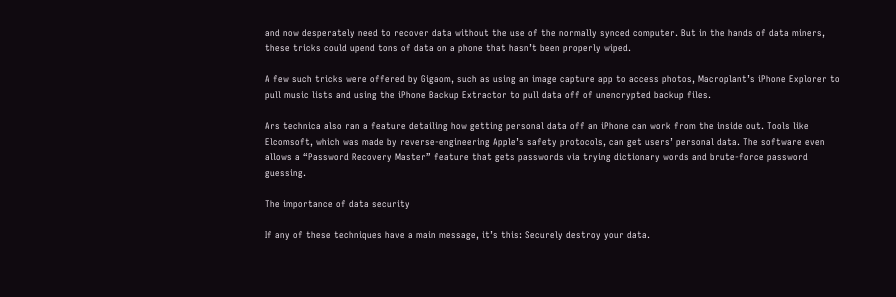and now desperately need to recover data without the use of the normally synced computer. But in the hands of data miners, these tricks could upend tons of data on a phone that hasn’t been properly wiped.

A few such tricks were offered by Gigaom, such as using an image capture app to access photos, Macroplant’s iPhone Explorer to pull music lists and using the iPhone Backup Extractor to pull data off of unencrypted backup files.

Ars technica also ran a feature detailing how getting personal data off an iPhone can work from the inside out. Tools like Elcomsoft, which was made by reverse-engineering Apple’s safety protocols, can get users’ personal data. The software even allows a “Password Recovery Master” feature that gets passwords via trying dictionary words and brute-force password guessing.

The importance of data security

If any of these techniques have a main message, it’s this: Securely destroy your data.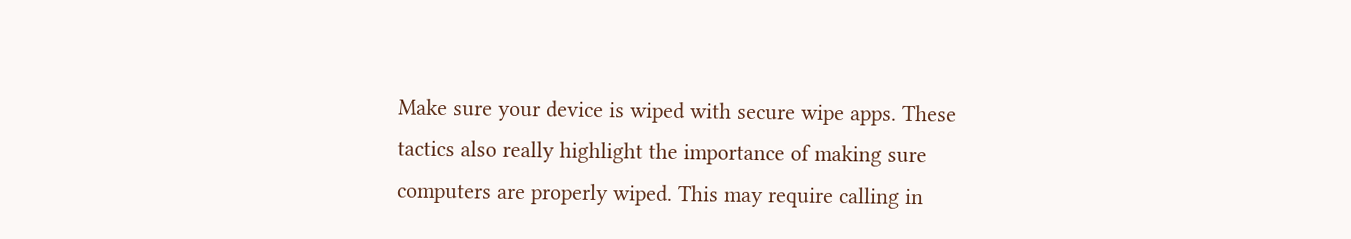Make sure your device is wiped with secure wipe apps. These tactics also really highlight the importance of making sure computers are properly wiped. This may require calling in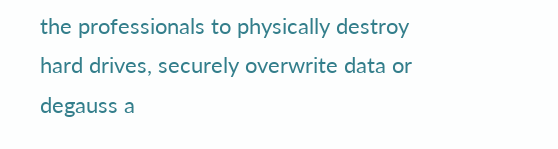the professionals to physically destroy hard drives, securely overwrite data or degauss a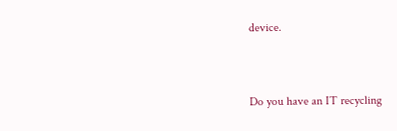device.


Do you have an IT recycling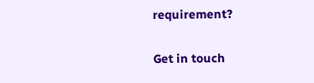requirement?

Get in touch